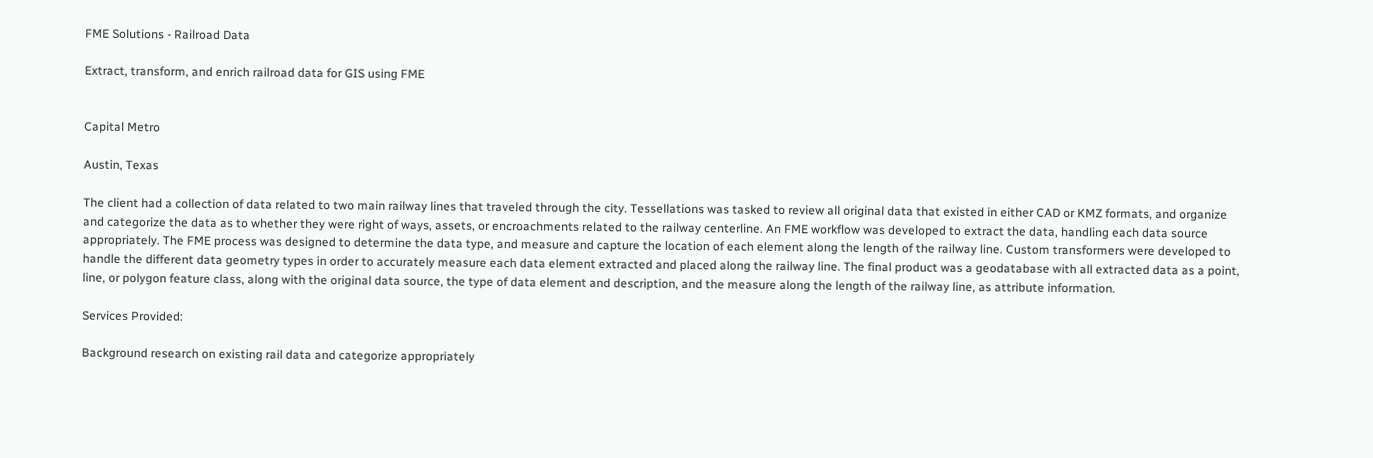FME Solutions - Railroad Data

Extract, transform, and enrich railroad data for GIS using FME


Capital Metro

Austin, Texas

The client had a collection of data related to two main railway lines that traveled through the city. Tessellations was tasked to review all original data that existed in either CAD or KMZ formats, and organize and categorize the data as to whether they were right of ways, assets, or encroachments related to the railway centerline. An FME workflow was developed to extract the data, handling each data source appropriately. The FME process was designed to determine the data type, and measure and capture the location of each element along the length of the railway line. Custom transformers were developed to handle the different data geometry types in order to accurately measure each data element extracted and placed along the railway line. The final product was a geodatabase with all extracted data as a point, line, or polygon feature class, along with the original data source, the type of data element and description, and the measure along the length of the railway line, as attribute information.

Services Provided:

Background research on existing rail data and categorize appropriately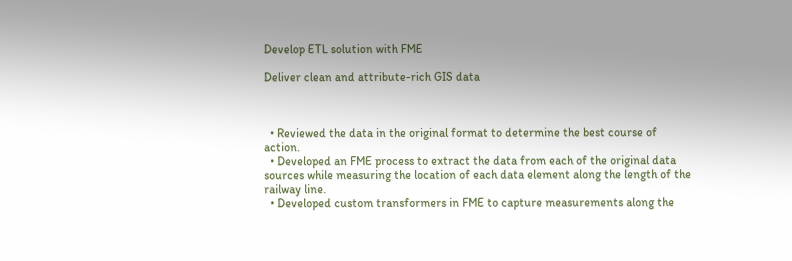Develop ETL solution with FME

Deliver clean and attribute-rich GIS data



  • Reviewed the data in the original format to determine the best course of action.
  • Developed an FME process to extract the data from each of the original data sources while measuring the location of each data element along the length of the railway line.
  • Developed custom transformers in FME to capture measurements along the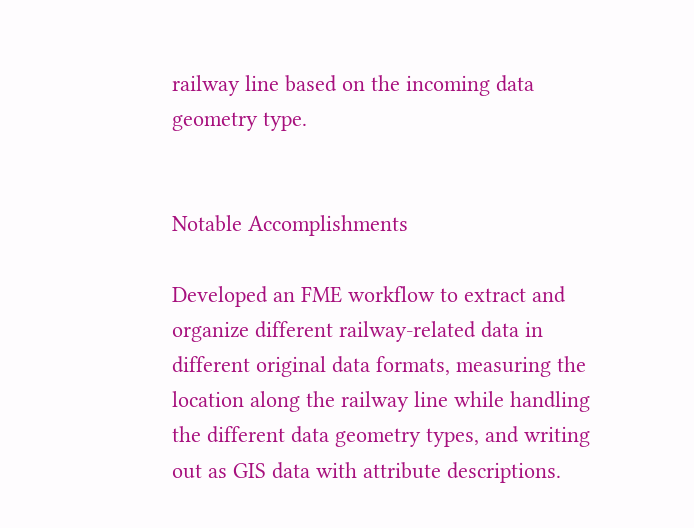railway line based on the incoming data geometry type.


Notable Accomplishments

Developed an FME workflow to extract and organize different railway-related data in different original data formats, measuring the location along the railway line while handling the different data geometry types, and writing out as GIS data with attribute descriptions.